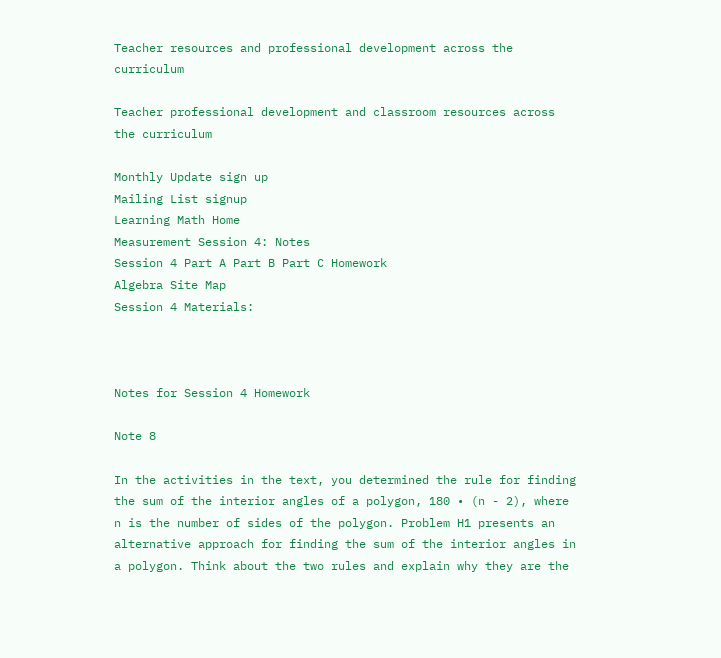Teacher resources and professional development across the curriculum

Teacher professional development and classroom resources across the curriculum

Monthly Update sign up
Mailing List signup
Learning Math Home
Measurement Session 4: Notes
Session 4 Part A Part B Part C Homework
Algebra Site Map
Session 4 Materials:



Notes for Session 4 Homework

Note 8

In the activities in the text, you determined the rule for finding the sum of the interior angles of a polygon, 180 • (n - 2), where n is the number of sides of the polygon. Problem H1 presents an alternative approach for finding the sum of the interior angles in a polygon. Think about the two rules and explain why they are the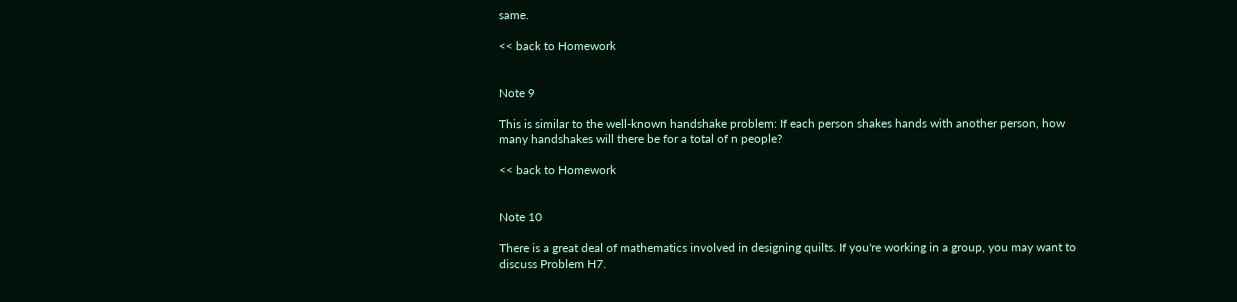same.

<< back to Homework


Note 9

This is similar to the well-known handshake problem: If each person shakes hands with another person, how many handshakes will there be for a total of n people?

<< back to Homework


Note 10

There is a great deal of mathematics involved in designing quilts. If you're working in a group, you may want to discuss Problem H7.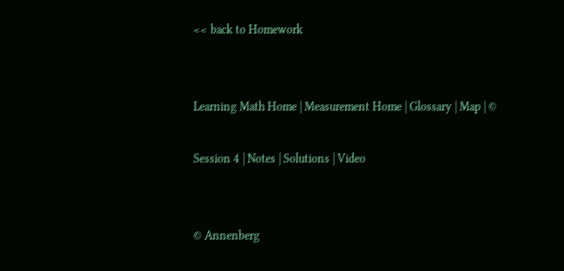<< back to Homework


Learning Math Home | Measurement Home | Glossary | Map | ©

Session 4 | Notes | Solutions | Video


© Annenberg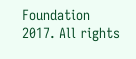Foundation 2017. All rights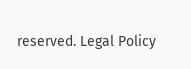reserved. Legal Policy